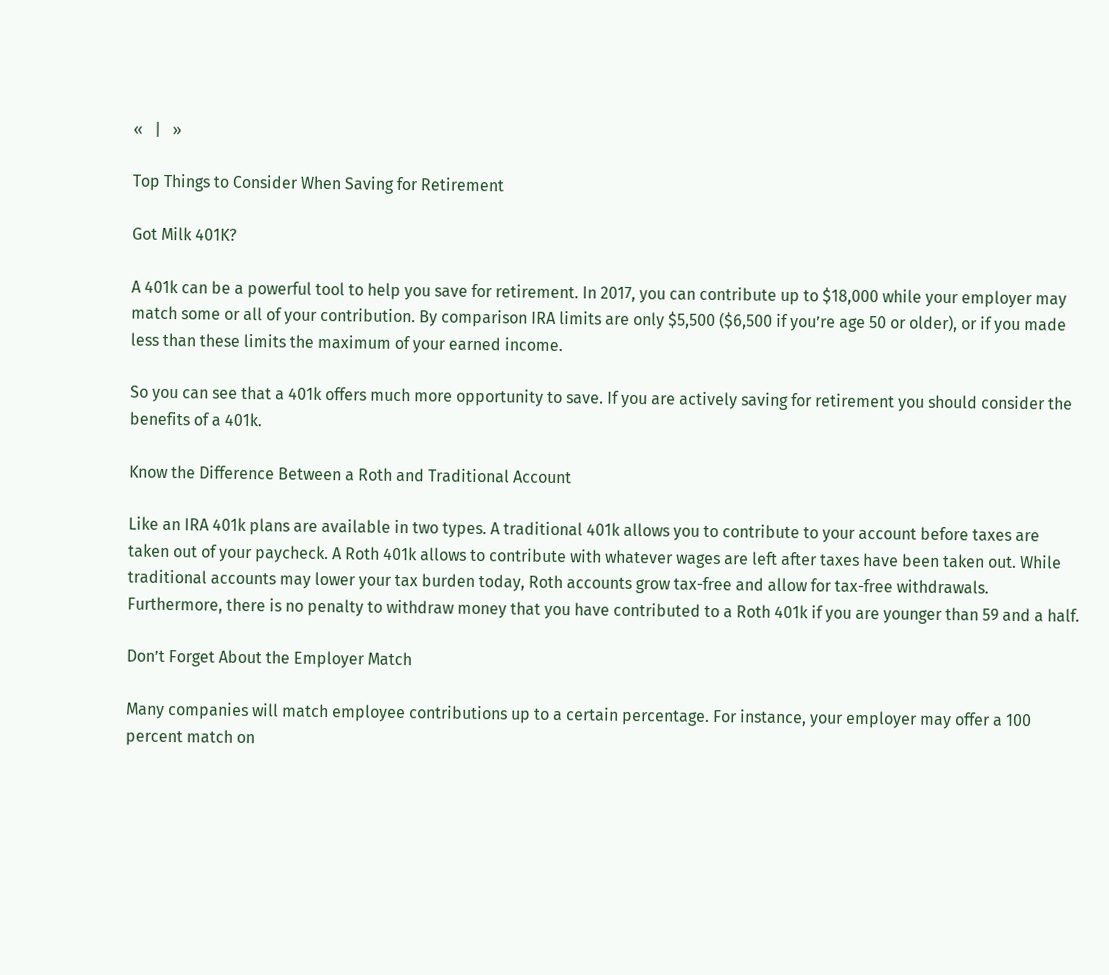«   |   »

Top Things to Consider When Saving for Retirement

Got Milk 401K?

A 401k can be a powerful tool to help you save for retirement. In 2017, you can contribute up to $18,000 while your employer may match some or all of your contribution. By comparison IRA limits are only $5,500 ($6,500 if you’re age 50 or older), or if you made less than these limits the maximum of your earned income.

So you can see that a 401k offers much more opportunity to save. If you are actively saving for retirement you should consider the benefits of a 401k.

Know the Difference Between a Roth and Traditional Account

Like an IRA 401k plans are available in two types. A traditional 401k allows you to contribute to your account before taxes are taken out of your paycheck. A Roth 401k allows to contribute with whatever wages are left after taxes have been taken out. While traditional accounts may lower your tax burden today, Roth accounts grow tax-free and allow for tax-free withdrawals. Furthermore, there is no penalty to withdraw money that you have contributed to a Roth 401k if you are younger than 59 and a half.

Don’t Forget About the Employer Match

Many companies will match employee contributions up to a certain percentage. For instance, your employer may offer a 100 percent match on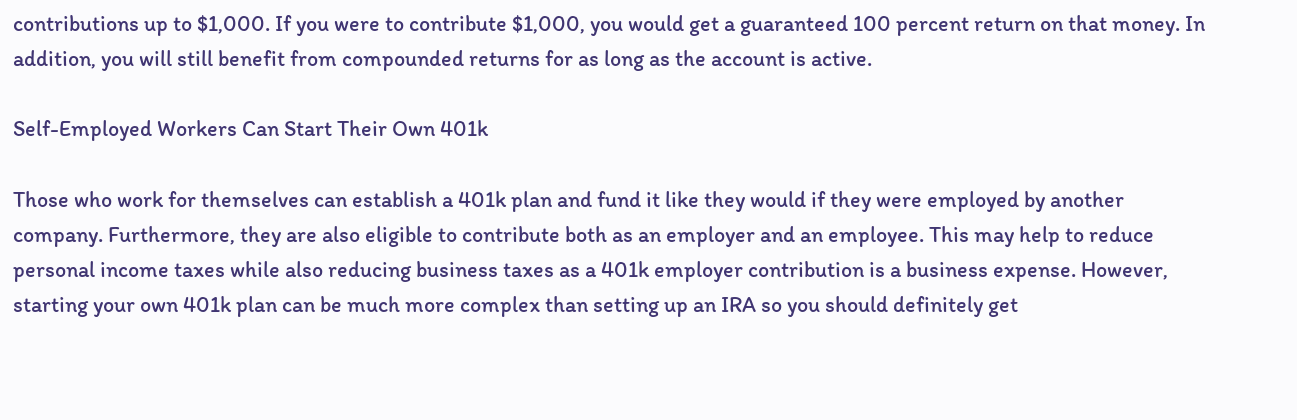contributions up to $1,000. If you were to contribute $1,000, you would get a guaranteed 100 percent return on that money. In addition, you will still benefit from compounded returns for as long as the account is active.

Self-Employed Workers Can Start Their Own 401k

Those who work for themselves can establish a 401k plan and fund it like they would if they were employed by another company. Furthermore, they are also eligible to contribute both as an employer and an employee. This may help to reduce personal income taxes while also reducing business taxes as a 401k employer contribution is a business expense. However, starting your own 401k plan can be much more complex than setting up an IRA so you should definitely get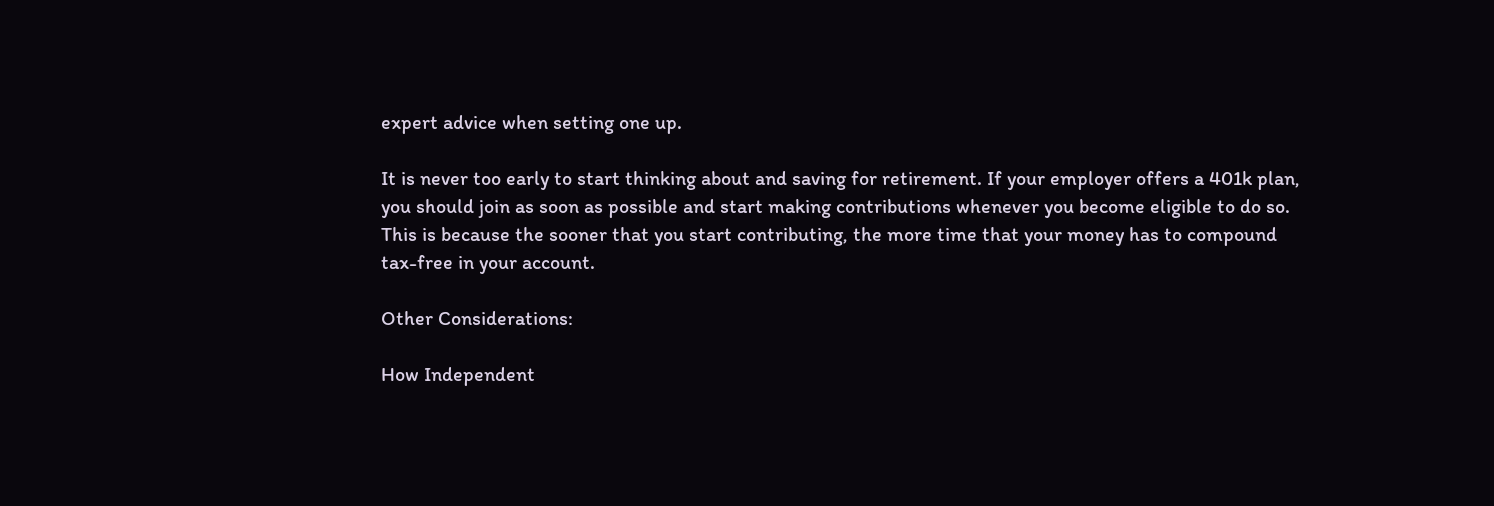expert advice when setting one up.

It is never too early to start thinking about and saving for retirement. If your employer offers a 401k plan, you should join as soon as possible and start making contributions whenever you become eligible to do so. This is because the sooner that you start contributing, the more time that your money has to compound tax-free in your account.

Other Considerations:

How Independent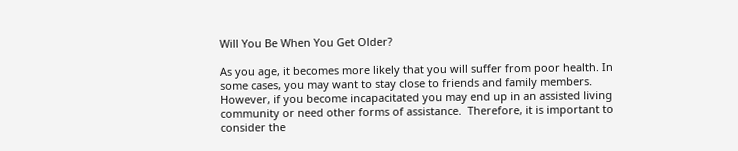Will You Be When You Get Older?

As you age, it becomes more likely that you will suffer from poor health. In some cases, you may want to stay close to friends and family members. However, if you become incapacitated you may end up in an assisted living community or need other forms of assistance.  Therefore, it is important to consider the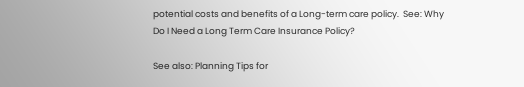potential costs and benefits of a Long-term care policy.  See: Why Do I Need a Long Term Care Insurance Policy?

See also: Planning Tips for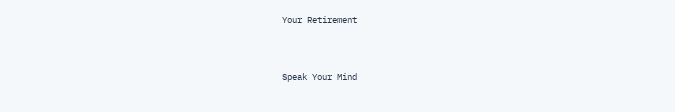Your Retirement


Speak Your Mind